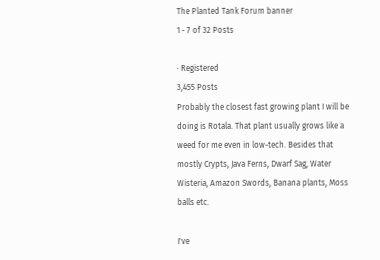The Planted Tank Forum banner
1 - 7 of 32 Posts

· Registered
3,455 Posts
Probably the closest fast growing plant I will be doing is Rotala. That plant usually grows like a weed for me even in low-tech. Besides that mostly Crypts, Java Ferns, Dwarf Sag, Water Wisteria, Amazon Swords, Banana plants, Moss balls etc.

I've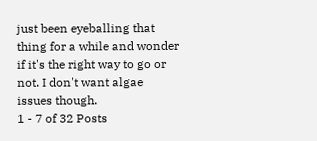just been eyeballing that thing for a while and wonder if it's the right way to go or not. I don't want algae issues though.
1 - 7 of 32 Posts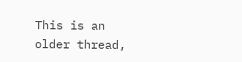This is an older thread,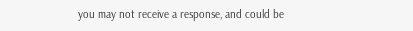you may not receive a response, and could be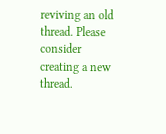reviving an old thread. Please consider creating a new thread.